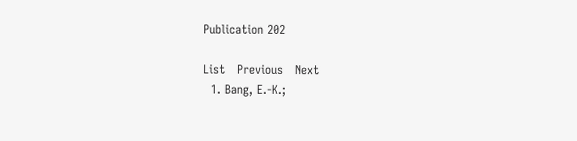Publication 202

List   Previous   Next
  1. Bang, E.-K.;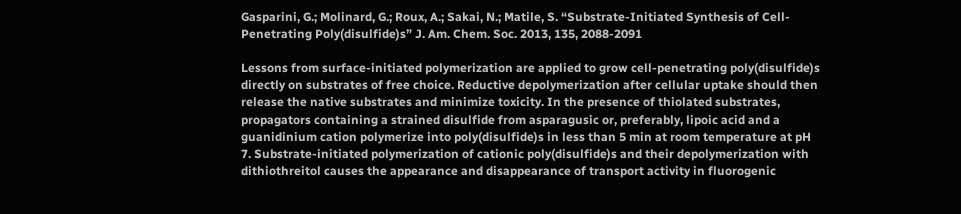Gasparini, G.; Molinard, G.; Roux, A.; Sakai, N.; Matile, S. “Substrate-Initiated Synthesis of Cell-Penetrating Poly(disulfide)s” J. Am. Chem. Soc. 2013, 135, 2088-2091

Lessons from surface-initiated polymerization are applied to grow cell-penetrating poly(disulfide)s directly on substrates of free choice. Reductive depolymerization after cellular uptake should then release the native substrates and minimize toxicity. In the presence of thiolated substrates, propagators containing a strained disulfide from asparagusic or, preferably, lipoic acid and a guanidinium cation polymerize into poly(disulfide)s in less than 5 min at room temperature at pH 7. Substrate-initiated polymerization of cationic poly(disulfide)s and their depolymerization with dithiothreitol causes the appearance and disappearance of transport activity in fluorogenic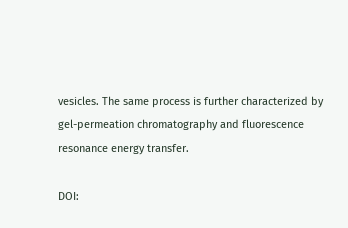vesicles. The same process is further characterized by gel-permeation chromatography and fluorescence resonance energy transfer.

DOI: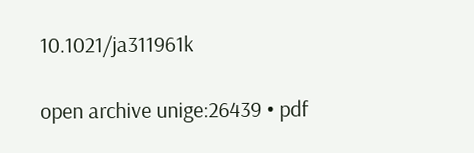10.1021/ja311961k

open archive unige:26439 • pdf